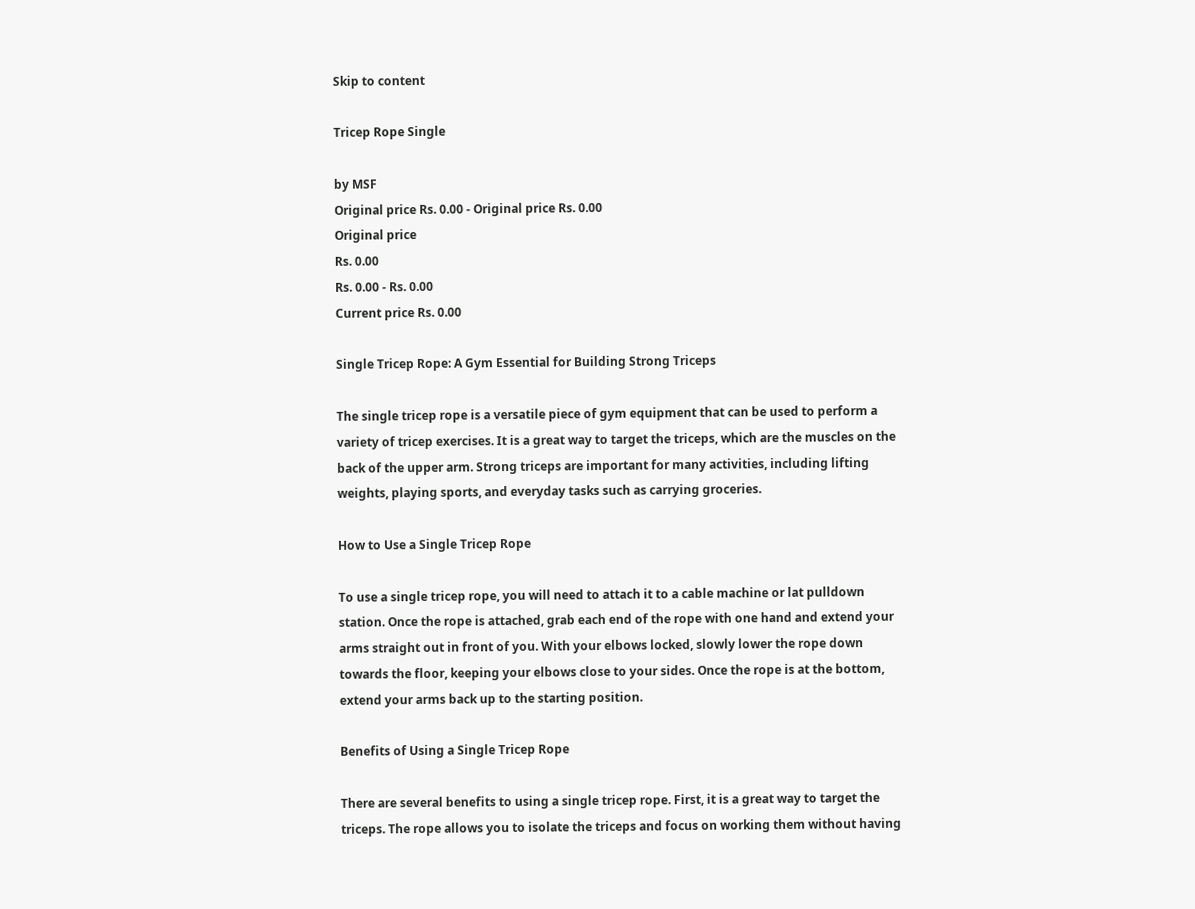Skip to content

Tricep Rope Single

by MSF
Original price Rs. 0.00 - Original price Rs. 0.00
Original price
Rs. 0.00
Rs. 0.00 - Rs. 0.00
Current price Rs. 0.00

Single Tricep Rope: A Gym Essential for Building Strong Triceps

The single tricep rope is a versatile piece of gym equipment that can be used to perform a variety of tricep exercises. It is a great way to target the triceps, which are the muscles on the back of the upper arm. Strong triceps are important for many activities, including lifting weights, playing sports, and everyday tasks such as carrying groceries.

How to Use a Single Tricep Rope

To use a single tricep rope, you will need to attach it to a cable machine or lat pulldown station. Once the rope is attached, grab each end of the rope with one hand and extend your arms straight out in front of you. With your elbows locked, slowly lower the rope down towards the floor, keeping your elbows close to your sides. Once the rope is at the bottom, extend your arms back up to the starting position.

Benefits of Using a Single Tricep Rope

There are several benefits to using a single tricep rope. First, it is a great way to target the triceps. The rope allows you to isolate the triceps and focus on working them without having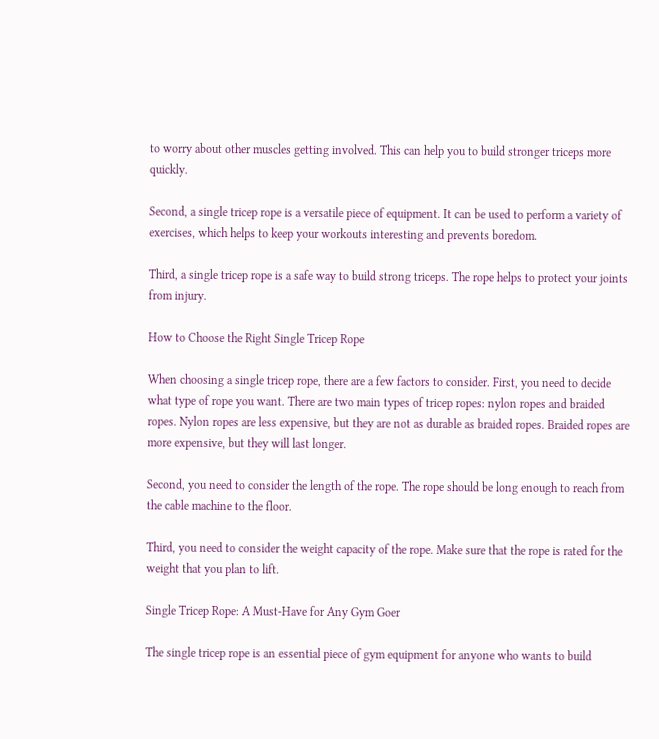to worry about other muscles getting involved. This can help you to build stronger triceps more quickly.

Second, a single tricep rope is a versatile piece of equipment. It can be used to perform a variety of exercises, which helps to keep your workouts interesting and prevents boredom.

Third, a single tricep rope is a safe way to build strong triceps. The rope helps to protect your joints from injury.

How to Choose the Right Single Tricep Rope

When choosing a single tricep rope, there are a few factors to consider. First, you need to decide what type of rope you want. There are two main types of tricep ropes: nylon ropes and braided ropes. Nylon ropes are less expensive, but they are not as durable as braided ropes. Braided ropes are more expensive, but they will last longer.

Second, you need to consider the length of the rope. The rope should be long enough to reach from the cable machine to the floor.

Third, you need to consider the weight capacity of the rope. Make sure that the rope is rated for the weight that you plan to lift.

Single Tricep Rope: A Must-Have for Any Gym Goer

The single tricep rope is an essential piece of gym equipment for anyone who wants to build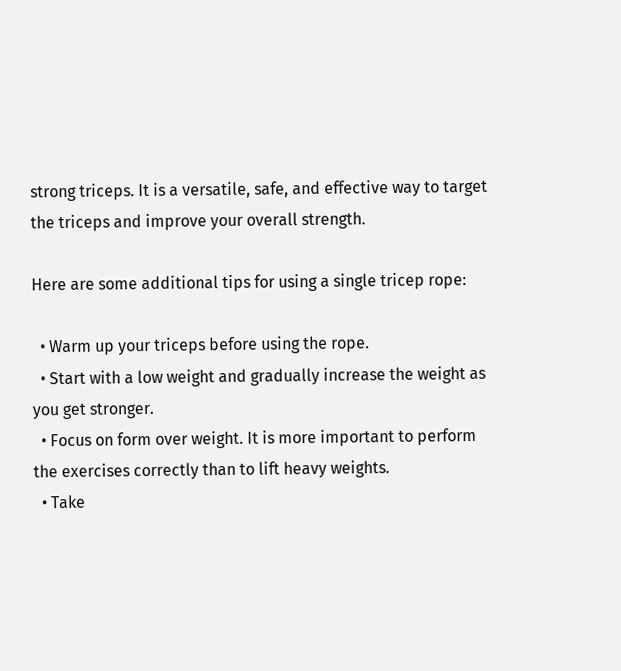strong triceps. It is a versatile, safe, and effective way to target the triceps and improve your overall strength.

Here are some additional tips for using a single tricep rope:

  • Warm up your triceps before using the rope.
  • Start with a low weight and gradually increase the weight as you get stronger.
  • Focus on form over weight. It is more important to perform the exercises correctly than to lift heavy weights.
  • Take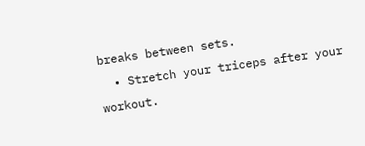breaks between sets.
  • Stretch your triceps after your workout.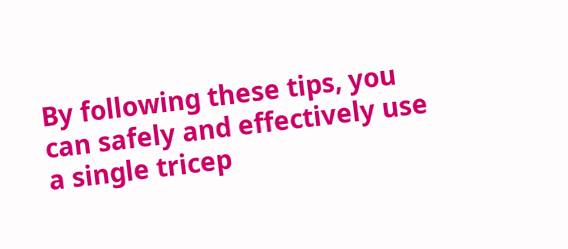By following these tips, you can safely and effectively use a single tricep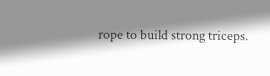rope to build strong triceps.